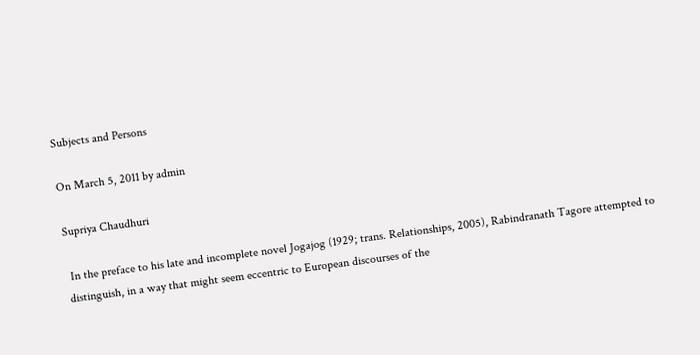Subjects and Persons

On March 5, 2011 by admin

Supriya Chaudhuri

 In the preface to his late and incomplete novel Jogajog (1929; trans. Relationships, 2005), Rabindranath Tagore attempted to distinguish, in a way that might seem eccentric to European discourses of the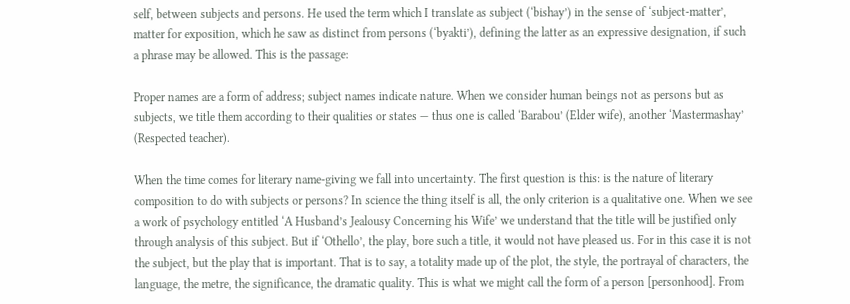self, between subjects and persons. He used the term which I translate as subject (‘bishay’) in the sense of ‘subject-matter’, matter for exposition, which he saw as distinct from persons (‘byakti’), defining the latter as an expressive designation, if such a phrase may be allowed. This is the passage:

Proper names are a form of address; subject names indicate nature. When we consider human beings not as persons but as subjects, we title them according to their qualities or states — thus one is called ‘Barabou’ (Elder wife), another ‘Mastermashay’ (Respected teacher).

When the time comes for literary name-giving we fall into uncertainty. The first question is this: is the nature of literary composition to do with subjects or persons? In science the thing itself is all, the only criterion is a qualitative one. When we see a work of psychology entitled ‘A Husband’s Jealousy Concerning his Wife’ we understand that the title will be justified only through analysis of this subject. But if ‘Othello’, the play, bore such a title, it would not have pleased us. For in this case it is not the subject, but the play that is important. That is to say, a totality made up of the plot, the style, the portrayal of characters, the language, the metre, the significance, the dramatic quality. This is what we might call the form of a person [personhood]. From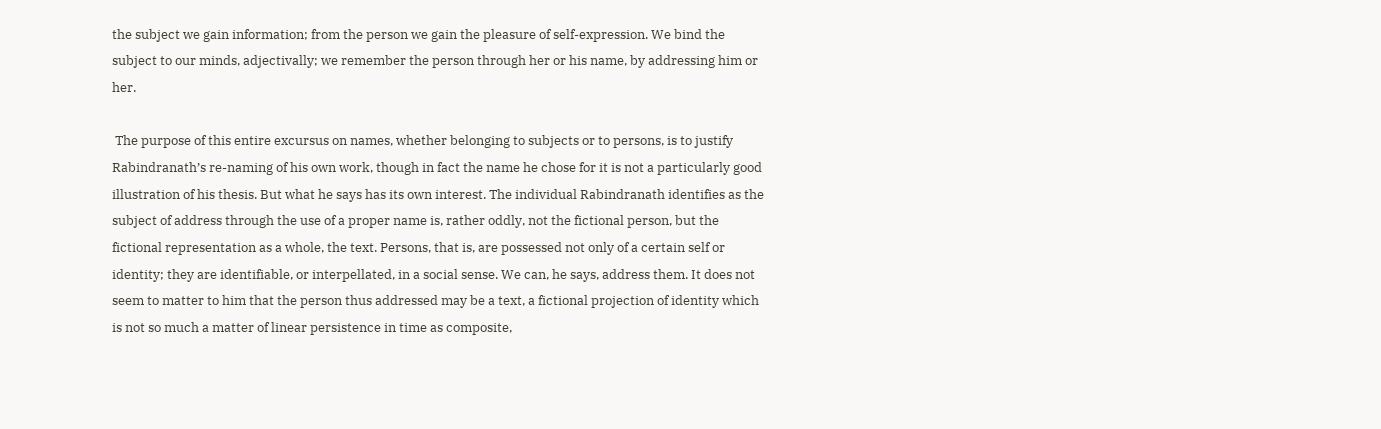the subject we gain information; from the person we gain the pleasure of self-expression. We bind the subject to our minds, adjectivally; we remember the person through her or his name, by addressing him or her.

 The purpose of this entire excursus on names, whether belonging to subjects or to persons, is to justify Rabindranath’s re-naming of his own work, though in fact the name he chose for it is not a particularly good illustration of his thesis. But what he says has its own interest. The individual Rabindranath identifies as the subject of address through the use of a proper name is, rather oddly, not the fictional person, but the fictional representation as a whole, the text. Persons, that is, are possessed not only of a certain self or identity; they are identifiable, or interpellated, in a social sense. We can, he says, address them. It does not seem to matter to him that the person thus addressed may be a text, a fictional projection of identity which is not so much a matter of linear persistence in time as composite,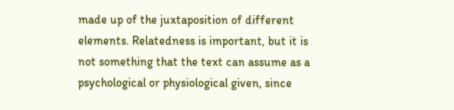made up of the juxtaposition of different elements. Relatedness is important, but it is not something that the text can assume as a psychological or physiological given, since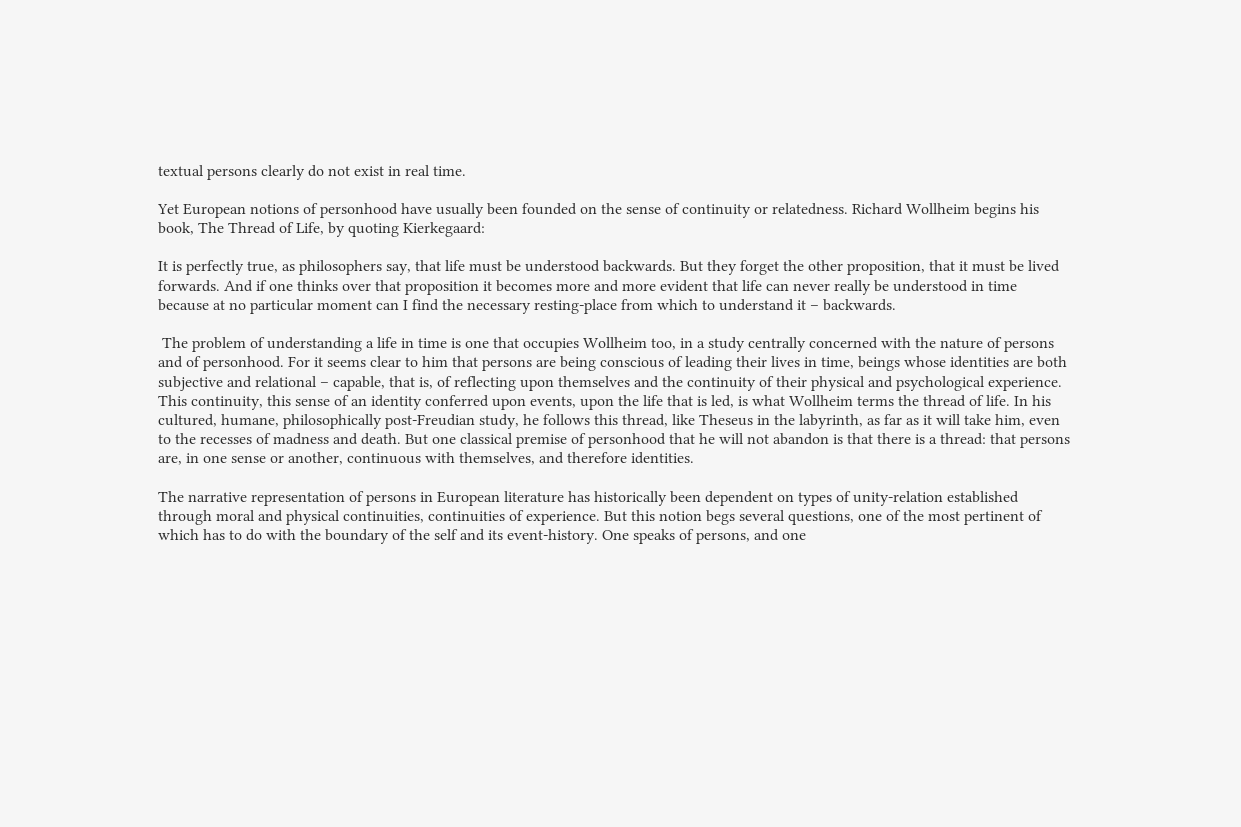textual persons clearly do not exist in real time.

Yet European notions of personhood have usually been founded on the sense of continuity or relatedness. Richard Wollheim begins his book, The Thread of Life, by quoting Kierkegaard:

It is perfectly true, as philosophers say, that life must be understood backwards. But they forget the other proposition, that it must be lived forwards. And if one thinks over that proposition it becomes more and more evident that life can never really be understood in time because at no particular moment can I find the necessary resting-place from which to understand it – backwards.

 The problem of understanding a life in time is one that occupies Wollheim too, in a study centrally concerned with the nature of persons and of personhood. For it seems clear to him that persons are being conscious of leading their lives in time, beings whose identities are both subjective and relational – capable, that is, of reflecting upon themselves and the continuity of their physical and psychological experience. This continuity, this sense of an identity conferred upon events, upon the life that is led, is what Wollheim terms the thread of life. In his cultured, humane, philosophically post-Freudian study, he follows this thread, like Theseus in the labyrinth, as far as it will take him, even to the recesses of madness and death. But one classical premise of personhood that he will not abandon is that there is a thread: that persons are, in one sense or another, continuous with themselves, and therefore identities.

The narrative representation of persons in European literature has historically been dependent on types of unity-relation established through moral and physical continuities, continuities of experience. But this notion begs several questions, one of the most pertinent of which has to do with the boundary of the self and its event-history. One speaks of persons, and one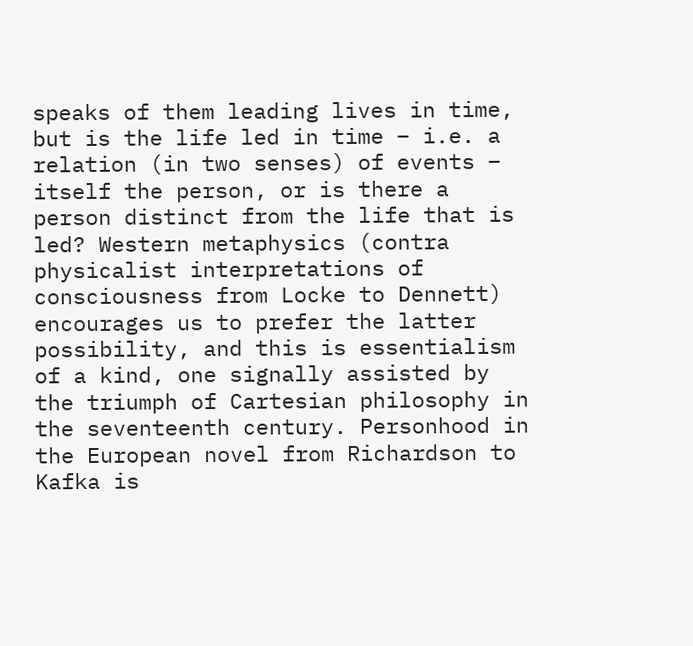speaks of them leading lives in time, but is the life led in time – i.e. a relation (in two senses) of events – itself the person, or is there a person distinct from the life that is led? Western metaphysics (contra physicalist interpretations of consciousness from Locke to Dennett) encourages us to prefer the latter possibility, and this is essentialism of a kind, one signally assisted by the triumph of Cartesian philosophy in the seventeenth century. Personhood in the European novel from Richardson to Kafka is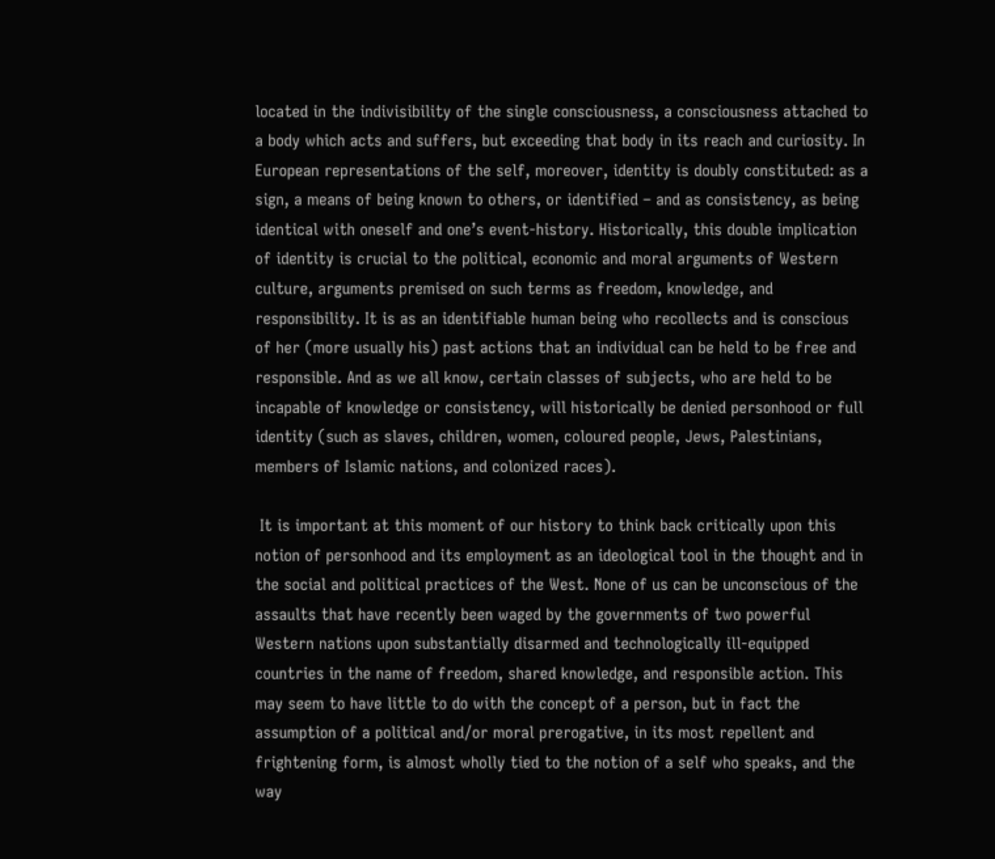located in the indivisibility of the single consciousness, a consciousness attached to a body which acts and suffers, but exceeding that body in its reach and curiosity. In European representations of the self, moreover, identity is doubly constituted: as a sign, a means of being known to others, or identified – and as consistency, as being identical with oneself and one’s event-history. Historically, this double implication of identity is crucial to the political, economic and moral arguments of Western culture, arguments premised on such terms as freedom, knowledge, and responsibility. It is as an identifiable human being who recollects and is conscious of her (more usually his) past actions that an individual can be held to be free and responsible. And as we all know, certain classes of subjects, who are held to be incapable of knowledge or consistency, will historically be denied personhood or full identity (such as slaves, children, women, coloured people, Jews, Palestinians, members of Islamic nations, and colonized races).

 It is important at this moment of our history to think back critically upon this notion of personhood and its employment as an ideological tool in the thought and in the social and political practices of the West. None of us can be unconscious of the assaults that have recently been waged by the governments of two powerful Western nations upon substantially disarmed and technologically ill-equipped countries in the name of freedom, shared knowledge, and responsible action. This may seem to have little to do with the concept of a person, but in fact the assumption of a political and/or moral prerogative, in its most repellent and frightening form, is almost wholly tied to the notion of a self who speaks, and the way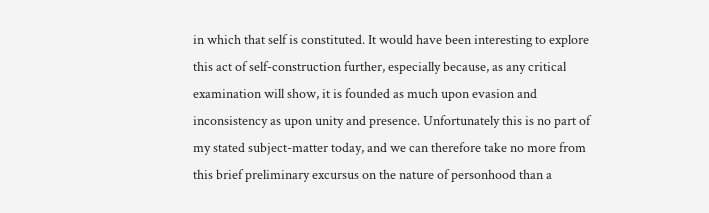in which that self is constituted. It would have been interesting to explore this act of self-construction further, especially because, as any critical examination will show, it is founded as much upon evasion and inconsistency as upon unity and presence. Unfortunately this is no part of my stated subject-matter today, and we can therefore take no more from this brief preliminary excursus on the nature of personhood than a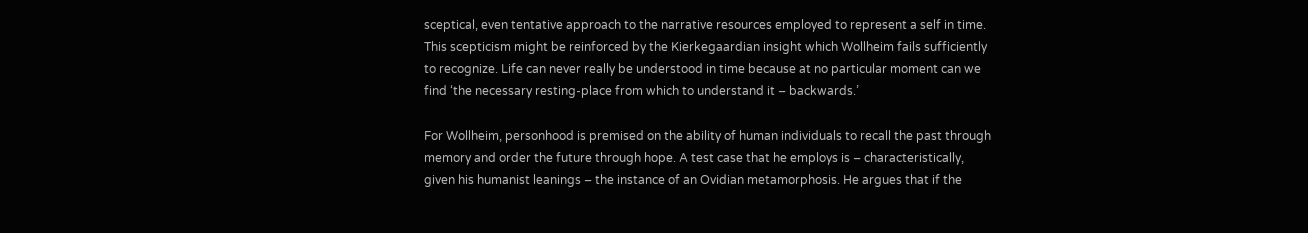sceptical, even tentative approach to the narrative resources employed to represent a self in time. This scepticism might be reinforced by the Kierkegaardian insight which Wollheim fails sufficiently to recognize. Life can never really be understood in time because at no particular moment can we find ‘the necessary resting-place from which to understand it – backwards.’

For Wollheim, personhood is premised on the ability of human individuals to recall the past through memory and order the future through hope. A test case that he employs is – characteristically, given his humanist leanings – the instance of an Ovidian metamorphosis. He argues that if the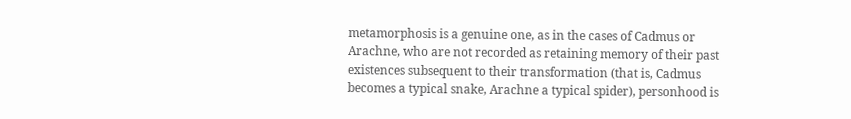metamorphosis is a genuine one, as in the cases of Cadmus or Arachne, who are not recorded as retaining memory of their past existences subsequent to their transformation (that is, Cadmus becomes a typical snake, Arachne a typical spider), personhood is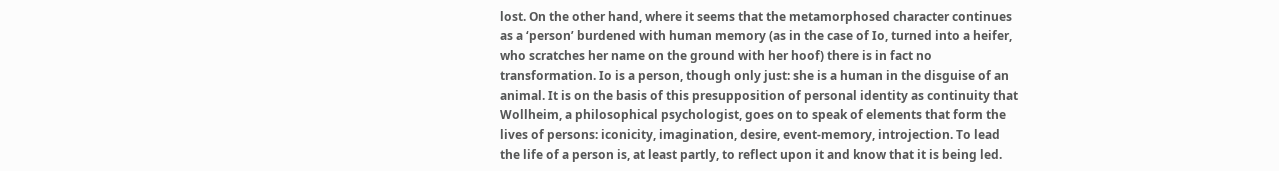lost. On the other hand, where it seems that the metamorphosed character continues as a ‘person’ burdened with human memory (as in the case of Io, turned into a heifer, who scratches her name on the ground with her hoof) there is in fact no transformation. Io is a person, though only just: she is a human in the disguise of an animal. It is on the basis of this presupposition of personal identity as continuity that Wollheim, a philosophical psychologist, goes on to speak of elements that form the lives of persons: iconicity, imagination, desire, event-memory, introjection. To lead the life of a person is, at least partly, to reflect upon it and know that it is being led.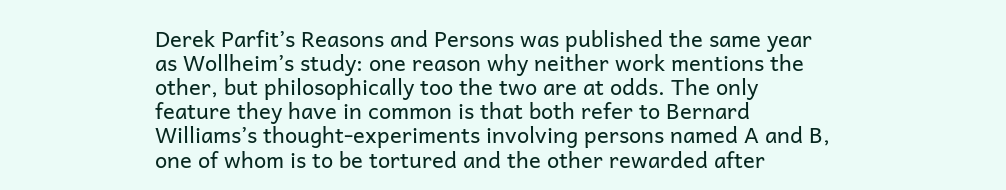Derek Parfit’s Reasons and Persons was published the same year as Wollheim’s study: one reason why neither work mentions the other, but philosophically too the two are at odds. The only feature they have in common is that both refer to Bernard Williams’s thought-experiments involving persons named A and B, one of whom is to be tortured and the other rewarded after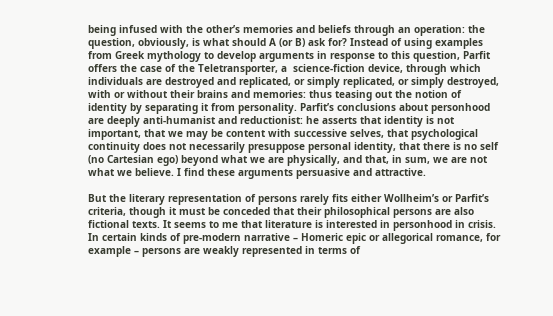being infused with the other’s memories and beliefs through an operation: the question, obviously, is what should A (or B) ask for? Instead of using examples from Greek mythology to develop arguments in response to this question, Parfit offers the case of the Teletransporter, a  science-fiction device, through which individuals are destroyed and replicated, or simply replicated, or simply destroyed, with or without their brains and memories: thus teasing out the notion of identity by separating it from personality. Parfit’s conclusions about personhood are deeply anti-humanist and reductionist: he asserts that identity is not important, that we may be content with successive selves, that psychological continuity does not necessarily presuppose personal identity, that there is no self (no Cartesian ego) beyond what we are physically, and that, in sum, we are not what we believe. I find these arguments persuasive and attractive.

But the literary representation of persons rarely fits either Wollheim’s or Parfit’s criteria, though it must be conceded that their philosophical persons are also fictional texts. It seems to me that literature is interested in personhood in crisis. In certain kinds of pre-modern narrative – Homeric epic or allegorical romance, for example – persons are weakly represented in terms of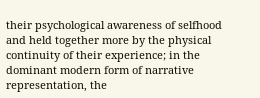their psychological awareness of selfhood and held together more by the physical continuity of their experience; in the dominant modern form of narrative representation, the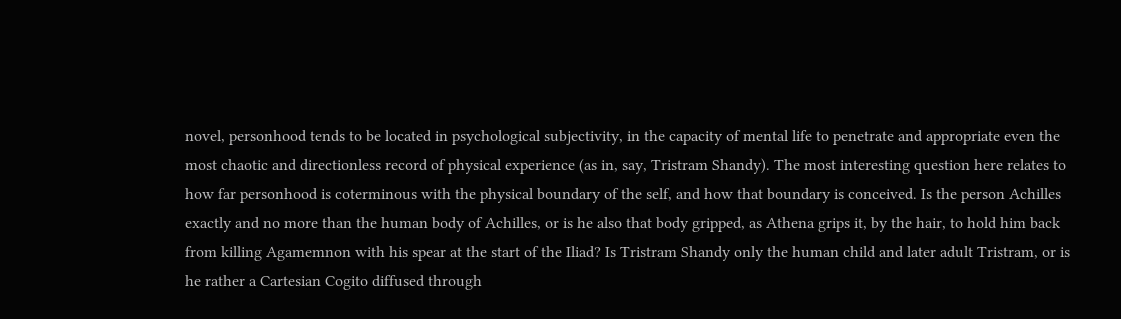novel, personhood tends to be located in psychological subjectivity, in the capacity of mental life to penetrate and appropriate even the most chaotic and directionless record of physical experience (as in, say, Tristram Shandy). The most interesting question here relates to how far personhood is coterminous with the physical boundary of the self, and how that boundary is conceived. Is the person Achilles exactly and no more than the human body of Achilles, or is he also that body gripped, as Athena grips it, by the hair, to hold him back from killing Agamemnon with his spear at the start of the Iliad? Is Tristram Shandy only the human child and later adult Tristram, or is he rather a Cartesian Cogito diffused through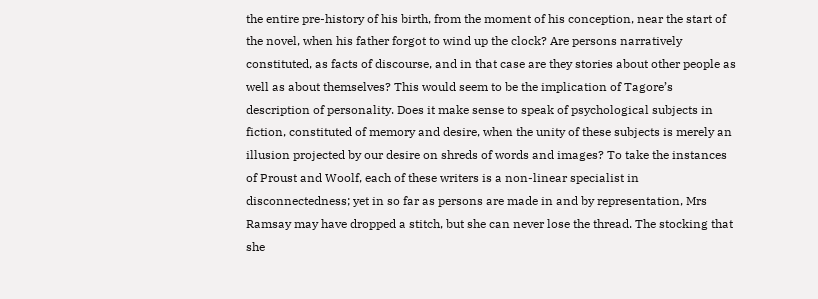the entire pre-history of his birth, from the moment of his conception, near the start of the novel, when his father forgot to wind up the clock? Are persons narratively constituted, as facts of discourse, and in that case are they stories about other people as well as about themselves? This would seem to be the implication of Tagore’s description of personality. Does it make sense to speak of psychological subjects in fiction, constituted of memory and desire, when the unity of these subjects is merely an illusion projected by our desire on shreds of words and images? To take the instances of Proust and Woolf, each of these writers is a non-linear specialist in disconnectedness; yet in so far as persons are made in and by representation, Mrs Ramsay may have dropped a stitch, but she can never lose the thread. The stocking that she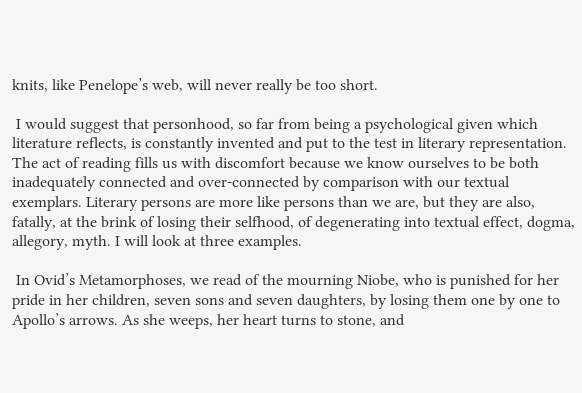knits, like Penelope’s web, will never really be too short.

 I would suggest that personhood, so far from being a psychological given which literature reflects, is constantly invented and put to the test in literary representation. The act of reading fills us with discomfort because we know ourselves to be both inadequately connected and over-connected by comparison with our textual exemplars. Literary persons are more like persons than we are, but they are also, fatally, at the brink of losing their selfhood, of degenerating into textual effect, dogma, allegory, myth. I will look at three examples.

 In Ovid’s Metamorphoses, we read of the mourning Niobe, who is punished for her pride in her children, seven sons and seven daughters, by losing them one by one to Apollo’s arrows. As she weeps, her heart turns to stone, and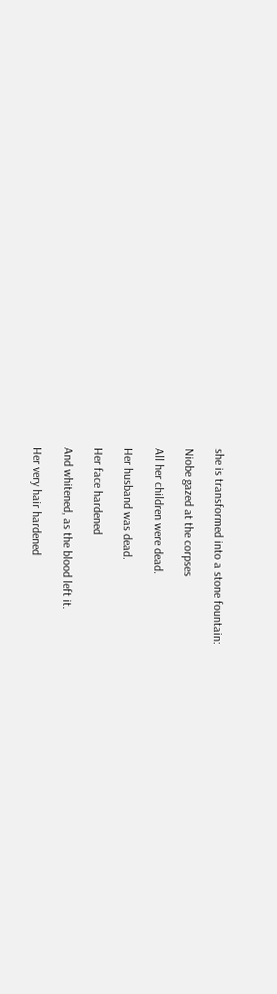she is transformed into a stone fountain:

Niobe gazed at the corpses

All her children were dead.

Her husband was dead.

Her face hardened

And whitened, as the blood left it.

Her very hair hardened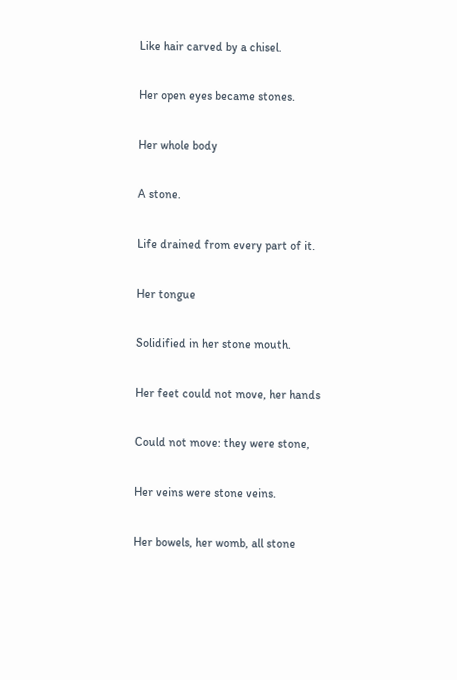Like hair carved by a chisel.

Her open eyes became stones.

Her whole body

A stone.

Life drained from every part of it.

Her tongue

Solidified in her stone mouth.

Her feet could not move, her hands

Could not move: they were stone,

Her veins were stone veins.

Her bowels, her womb, all stone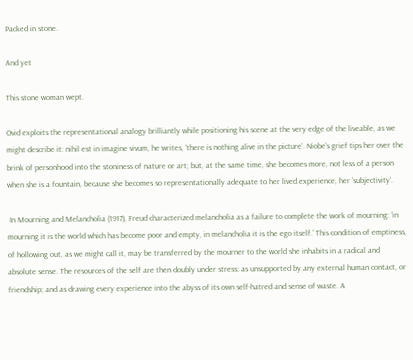Packed in stone.

And yet

This stone woman wept.

Ovid exploits the representational analogy brilliantly while positioning his scene at the very edge of the liveable, as we might describe it: nihil est in imagine vivum, he writes, ‘there is nothing alive in the picture’. Niobe’s grief tips her over the brink of personhood into the stoniness of nature or art; but, at the same time, she becomes more, not less of a person when she is a fountain, because she becomes so representationally adequate to her lived experience, her ‘subjectivity’.

 In Mourning and Melancholia (1917), Freud characterized melancholia as a failure to complete the work of mourning: ‘in mourning it is the world which has become poor and empty, in melancholia it is the ego itself.’ This condition of emptiness, of hollowing out, as we might call it, may be transferred by the mourner to the world she inhabits in a radical and absolute sense. The resources of the self are then doubly under stress: as unsupported by any external human contact, or friendship; and as drawing every experience into the abyss of its own self-hatred and sense of waste. A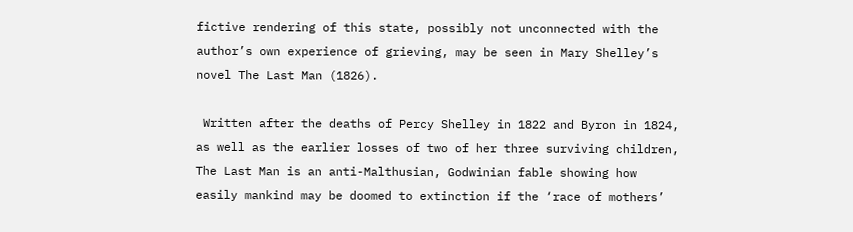fictive rendering of this state, possibly not unconnected with the author’s own experience of grieving, may be seen in Mary Shelley’s novel The Last Man (1826).

 Written after the deaths of Percy Shelley in 1822 and Byron in 1824, as well as the earlier losses of two of her three surviving children, The Last Man is an anti-Malthusian, Godwinian fable showing how easily mankind may be doomed to extinction if the ‘race of mothers’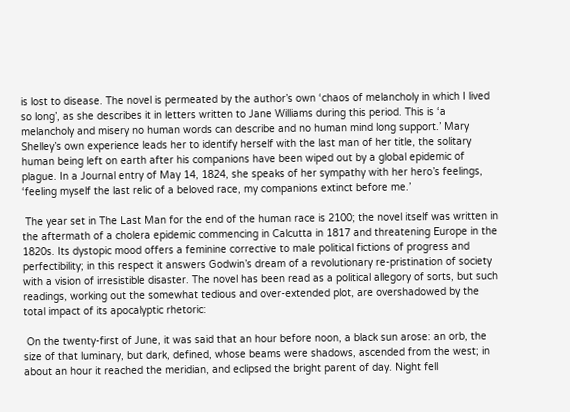is lost to disease. The novel is permeated by the author’s own ‘chaos of melancholy in which I lived so long’, as she describes it in letters written to Jane Williams during this period. This is ‘a melancholy and misery no human words can describe and no human mind long support.’ Mary Shelley’s own experience leads her to identify herself with the last man of her title, the solitary human being left on earth after his companions have been wiped out by a global epidemic of plague. In a Journal entry of May 14, 1824, she speaks of her sympathy with her hero’s feelings, ‘feeling myself the last relic of a beloved race, my companions extinct before me.’

 The year set in The Last Man for the end of the human race is 2100; the novel itself was written in the aftermath of a cholera epidemic commencing in Calcutta in 1817 and threatening Europe in the 1820s. Its dystopic mood offers a feminine corrective to male political fictions of progress and perfectibility; in this respect it answers Godwin’s dream of a revolutionary re-pristination of society with a vision of irresistible disaster. The novel has been read as a political allegory of sorts, but such readings, working out the somewhat tedious and over-extended plot, are overshadowed by the total impact of its apocalyptic rhetoric:

 On the twenty-first of June, it was said that an hour before noon, a black sun arose: an orb, the size of that luminary, but dark, defined, whose beams were shadows, ascended from the west; in about an hour it reached the meridian, and eclipsed the bright parent of day. Night fell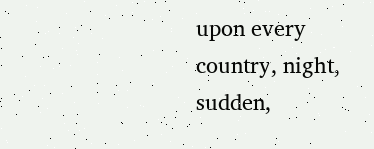upon every country, night, sudden,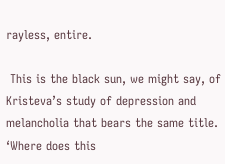rayless, entire.

 This is the black sun, we might say, of Kristeva’s study of depression and melancholia that bears the same title. ‘Where does this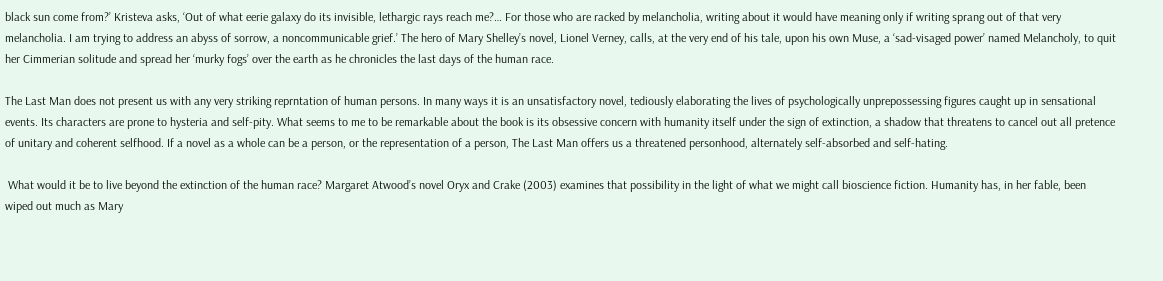black sun come from?’ Kristeva asks, ‘Out of what eerie galaxy do its invisible, lethargic rays reach me?… For those who are racked by melancholia, writing about it would have meaning only if writing sprang out of that very melancholia. I am trying to address an abyss of sorrow, a noncommunicable grief.’ The hero of Mary Shelley’s novel, Lionel Verney, calls, at the very end of his tale, upon his own Muse, a ‘sad-visaged power’ named Melancholy, to quit her Cimmerian solitude and spread her ‘murky fogs’ over the earth as he chronicles the last days of the human race.

The Last Man does not present us with any very striking reprntation of human persons. In many ways it is an unsatisfactory novel, tediously elaborating the lives of psychologically unprepossessing figures caught up in sensational events. Its characters are prone to hysteria and self-pity. What seems to me to be remarkable about the book is its obsessive concern with humanity itself under the sign of extinction, a shadow that threatens to cancel out all pretence of unitary and coherent selfhood. If a novel as a whole can be a person, or the representation of a person, The Last Man offers us a threatened personhood, alternately self-absorbed and self-hating.

 What would it be to live beyond the extinction of the human race? Margaret Atwood’s novel Oryx and Crake (2003) examines that possibility in the light of what we might call bioscience fiction. Humanity has, in her fable, been wiped out much as Mary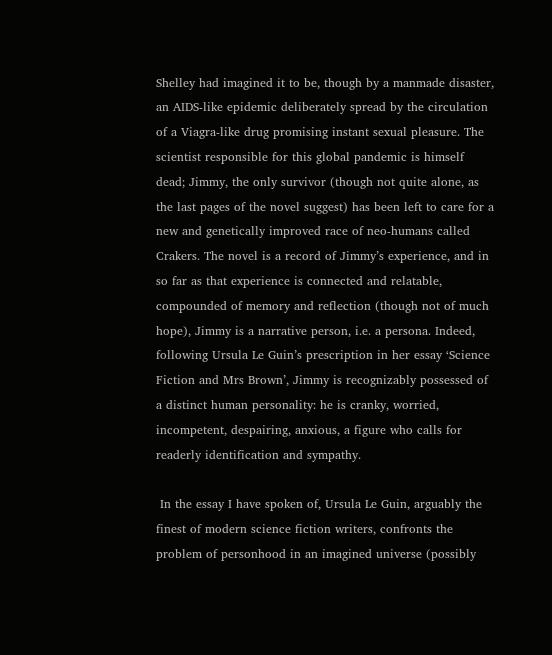Shelley had imagined it to be, though by a manmade disaster, an AIDS-like epidemic deliberately spread by the circulation of a Viagra-like drug promising instant sexual pleasure. The scientist responsible for this global pandemic is himself dead; Jimmy, the only survivor (though not quite alone, as the last pages of the novel suggest) has been left to care for a new and genetically improved race of neo-humans called Crakers. The novel is a record of Jimmy’s experience, and in so far as that experience is connected and relatable, compounded of memory and reflection (though not of much hope), Jimmy is a narrative person, i.e. a persona. Indeed, following Ursula Le Guin’s prescription in her essay ‘Science Fiction and Mrs Brown’, Jimmy is recognizably possessed of a distinct human personality: he is cranky, worried, incompetent, despairing, anxious, a figure who calls for readerly identification and sympathy.

 In the essay I have spoken of, Ursula Le Guin, arguably the finest of modern science fiction writers, confronts the problem of personhood in an imagined universe (possibly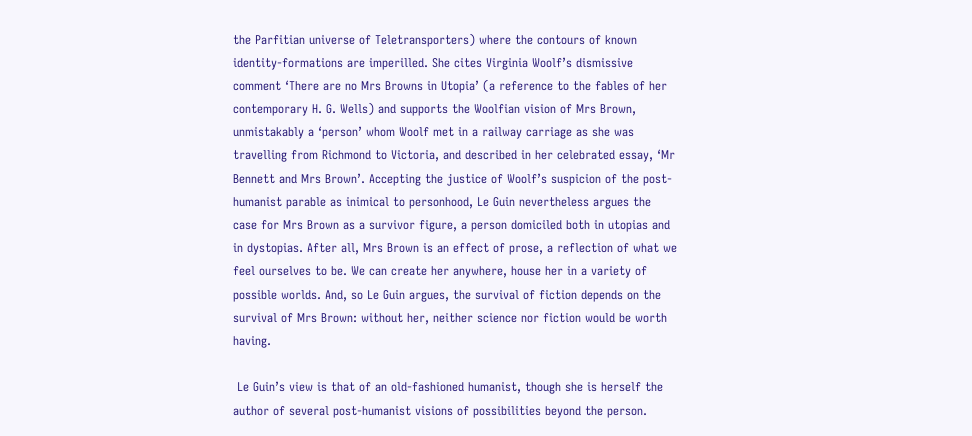the Parfitian universe of Teletransporters) where the contours of known identity-formations are imperilled. She cites Virginia Woolf’s dismissive comment ‘There are no Mrs Browns in Utopia’ (a reference to the fables of her contemporary H. G. Wells) and supports the Woolfian vision of Mrs Brown, unmistakably a ‘person’ whom Woolf met in a railway carriage as she was travelling from Richmond to Victoria, and described in her celebrated essay, ‘Mr Bennett and Mrs Brown’. Accepting the justice of Woolf’s suspicion of the post-humanist parable as inimical to personhood, Le Guin nevertheless argues the case for Mrs Brown as a survivor figure, a person domiciled both in utopias and in dystopias. After all, Mrs Brown is an effect of prose, a reflection of what we feel ourselves to be. We can create her anywhere, house her in a variety of possible worlds. And, so Le Guin argues, the survival of fiction depends on the survival of Mrs Brown: without her, neither science nor fiction would be worth having.

 Le Guin’s view is that of an old-fashioned humanist, though she is herself the author of several post-humanist visions of possibilities beyond the person.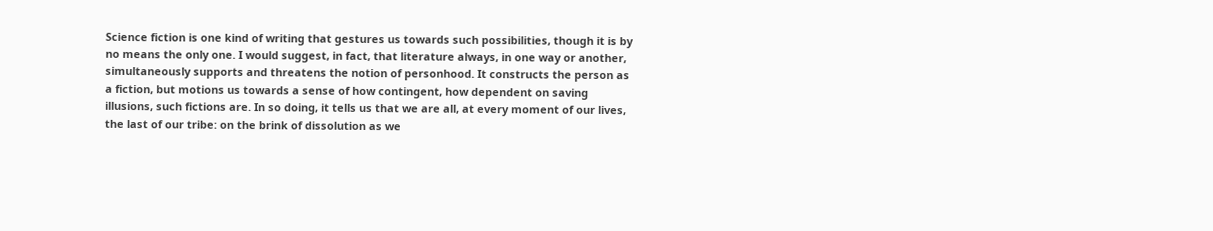Science fiction is one kind of writing that gestures us towards such possibilities, though it is by no means the only one. I would suggest, in fact, that literature always, in one way or another, simultaneously supports and threatens the notion of personhood. It constructs the person as a fiction, but motions us towards a sense of how contingent, how dependent on saving illusions, such fictions are. In so doing, it tells us that we are all, at every moment of our lives, the last of our tribe: on the brink of dissolution as we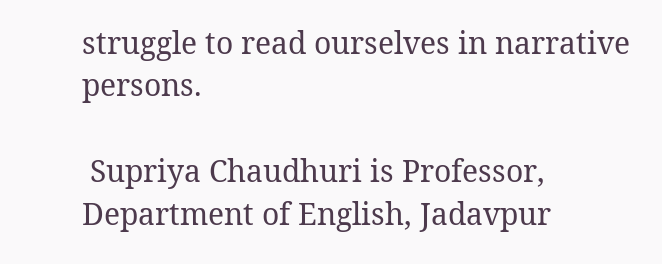struggle to read ourselves in narrative persons.

 Supriya Chaudhuri is Professor, Department of English, Jadavpur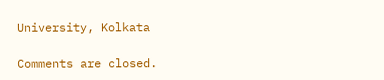University, Kolkata

Comments are closed.